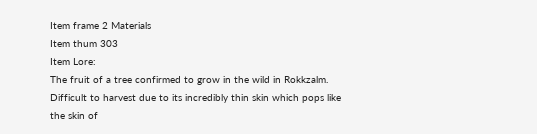Item frame 2 Materials
Item thum 303
Item Lore:
The fruit of a tree confirmed to grow in the wild in Rokkzalm. Difficult to harvest due to its incredibly thin skin which pops like the skin of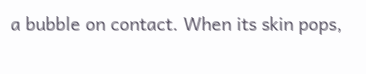a bubble on contact. When its skin pops,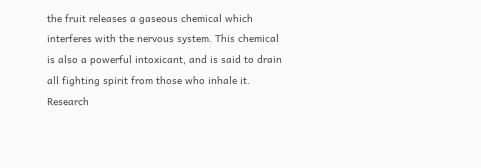the fruit releases a gaseous chemical which interferes with the nervous system. This chemical is also a powerful intoxicant, and is said to drain all fighting spirit from those who inhale it. Research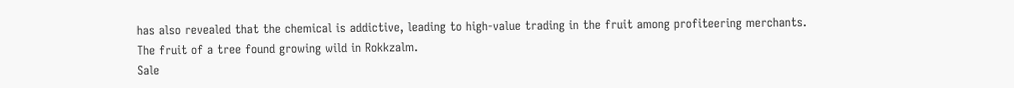has also revealed that the chemical is addictive, leading to high-value trading in the fruit among profiteering merchants.
The fruit of a tree found growing wild in Rokkzalm.
Sale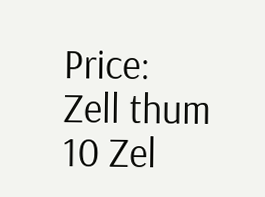Price: Zell thum 10 Zel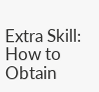Extra Skill:
How to Obtain